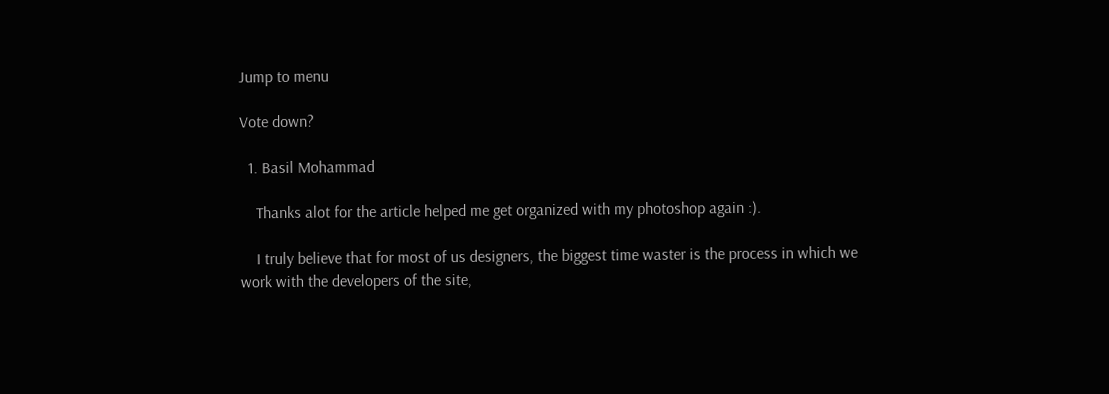Jump to menu

Vote down?

  1. Basil Mohammad

    Thanks alot for the article helped me get organized with my photoshop again :).

    I truly believe that for most of us designers, the biggest time waster is the process in which we work with the developers of the site,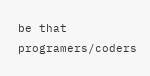be that programers/coders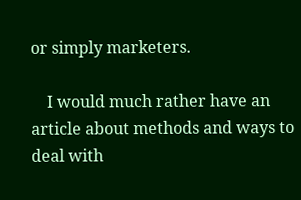or simply marketers.

    I would much rather have an article about methods and ways to deal with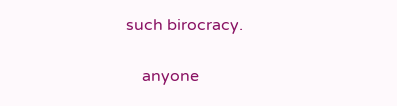such birocracy.

    anyone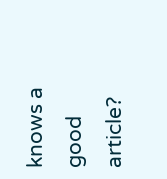knows a good article?